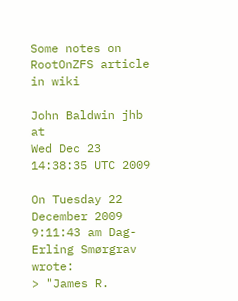Some notes on RootOnZFS article in wiki

John Baldwin jhb at
Wed Dec 23 14:38:35 UTC 2009

On Tuesday 22 December 2009 9:11:43 am Dag-Erling Smørgrav wrote:
> "James R.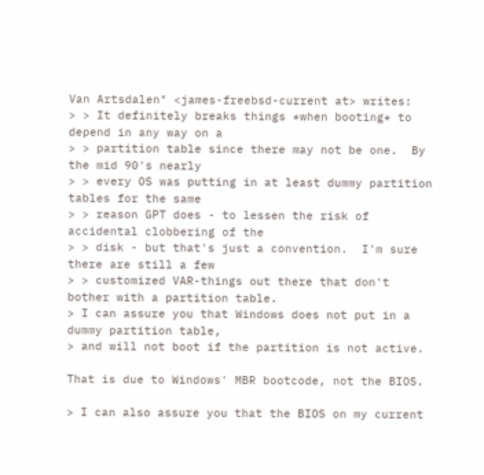Van Artsdalen" <james-freebsd-current at> writes:
> > It definitely breaks things *when booting* to depend in any way on a
> > partition table since there may not be one.  By the mid 90's nearly
> > every OS was putting in at least dummy partition tables for the same
> > reason GPT does - to lessen the risk of accidental clobbering of the
> > disk - but that's just a convention.  I'm sure there are still a few
> > customized VAR-things out there that don't bother with a partition table.
> I can assure you that Windows does not put in a dummy partition table,
> and will not boot if the partition is not active.

That is due to Windows' MBR bootcode, not the BIOS.

> I can also assure you that the BIOS on my current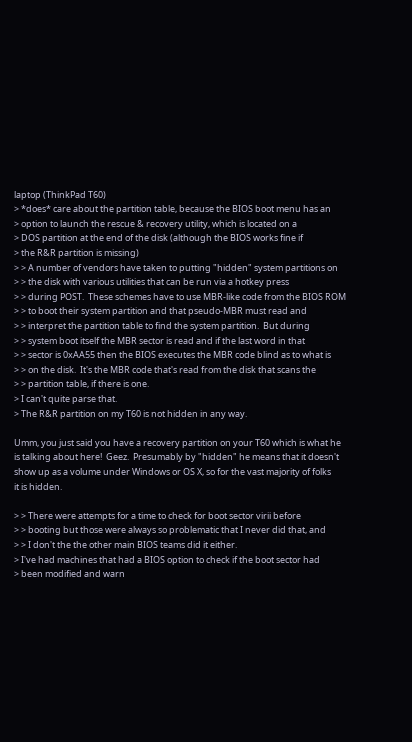laptop (ThinkPad T60)
> *does* care about the partition table, because the BIOS boot menu has an
> option to launch the rescue & recovery utility, which is located on a
> DOS partition at the end of the disk (although the BIOS works fine if
> the R&R partition is missing)
> > A number of vendors have taken to putting "hidden" system partitions on
> > the disk with various utilities that can be run via a hotkey press
> > during POST.  These schemes have to use MBR-like code from the BIOS ROM
> > to boot their system partition and that pseudo-MBR must read and
> > interpret the partition table to find the system partition.  But during
> > system boot itself the MBR sector is read and if the last word in that
> > sector is 0xAA55 then the BIOS executes the MBR code blind as to what is
> > on the disk.  It's the MBR code that's read from the disk that scans the
> > partition table, if there is one.
> I can't quite parse that.
> The R&R partition on my T60 is not hidden in any way.

Umm, you just said you have a recovery partition on your T60 which is what he
is talking about here!  Geez.  Presumably by "hidden" he means that it doesn't
show up as a volume under Windows or OS X, so for the vast majority of folks
it is hidden.

> > There were attempts for a time to check for boot sector virii before
> > booting but those were always so problematic that I never did that, and
> > I don't the the other main BIOS teams did it either.
> I've had machines that had a BIOS option to check if the boot sector had
> been modified and warn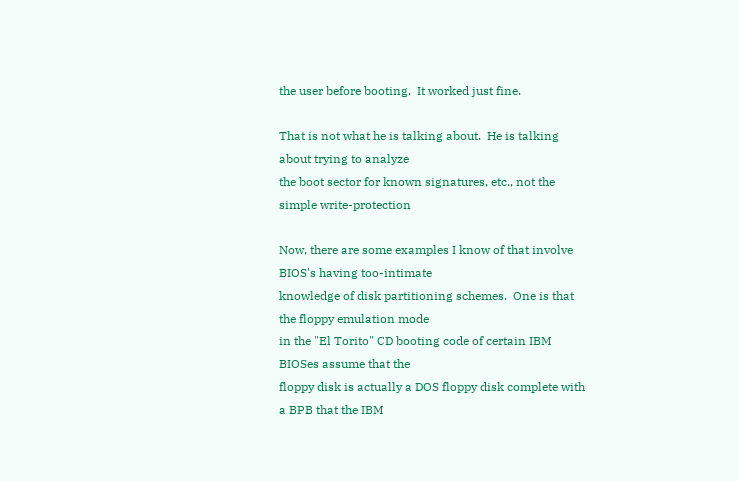the user before booting.  It worked just fine.

That is not what he is talking about.  He is talking about trying to analyze
the boot sector for known signatures, etc., not the simple write-protection

Now, there are some examples I know of that involve BIOS's having too-intimate
knowledge of disk partitioning schemes.  One is that the floppy emulation mode
in the "El Torito" CD booting code of certain IBM BIOSes assume that the
floppy disk is actually a DOS floppy disk complete with a BPB that the IBM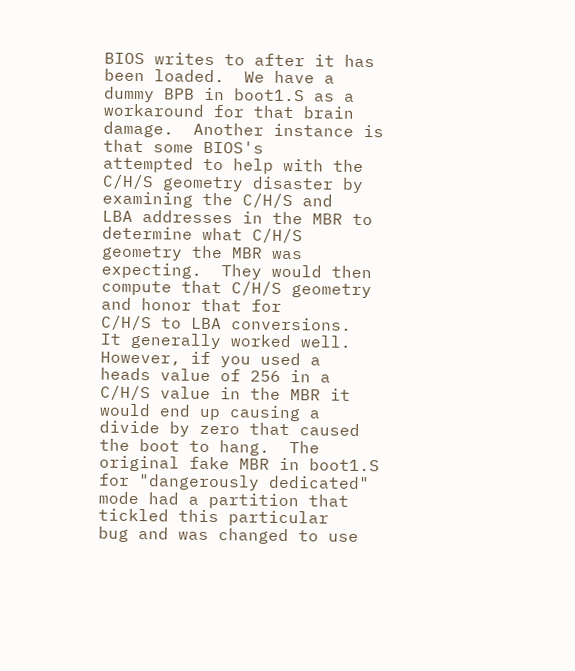BIOS writes to after it has been loaded.  We have a dummy BPB in boot1.S as a
workaround for that brain damage.  Another instance is that some BIOS's
attempted to help with the C/H/S geometry disaster by examining the C/H/S and
LBA addresses in the MBR to determine what C/H/S geometry the MBR was
expecting.  They would then compute that C/H/S geometry and honor that for
C/H/S to LBA conversions.  It generally worked well.  However, if you used a
heads value of 256 in a C/H/S value in the MBR it would end up causing a
divide by zero that caused the boot to hang.  The original fake MBR in boot1.S
for "dangerously dedicated" mode had a partition that tickled this particular
bug and was changed to use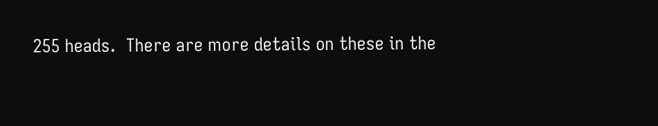255 heads.  There are more details on these in the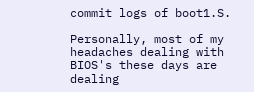commit logs of boot1.S.

Personally, most of my headaches dealing with BIOS's these days are dealing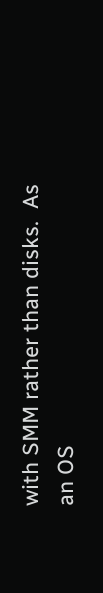with SMM rather than disks.  As an OS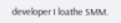developer I loathe SMM.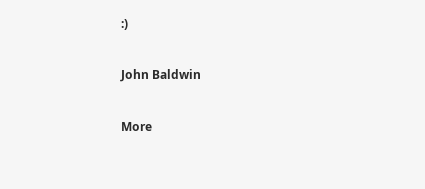:)

John Baldwin

More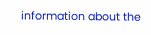information about the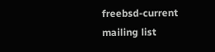freebsd-current mailing list